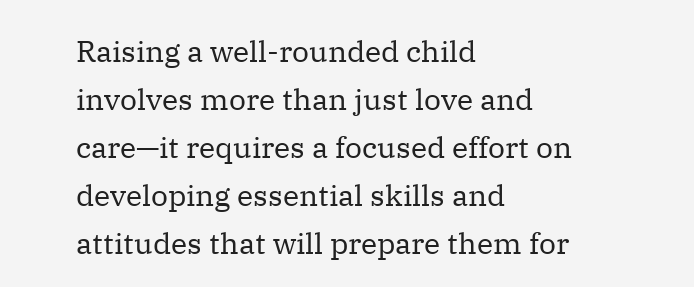Raising a well-rounded child involves more than just love and care—it requires a focused effort on developing essential skills and attitudes that will prepare them for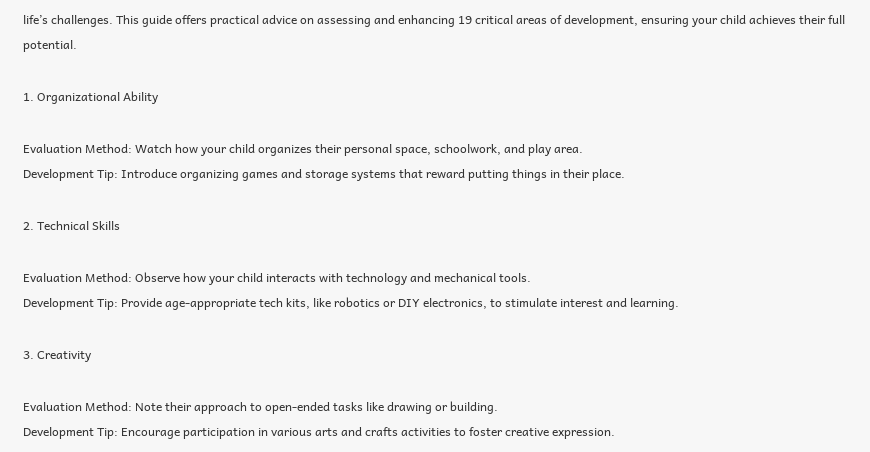life’s challenges. This guide offers practical advice on assessing and enhancing 19 critical areas of development, ensuring your child achieves their full potential.

1. Organizational Ability

Evaluation Method: Watch how your child organizes their personal space, schoolwork, and play area.
Development Tip: Introduce organizing games and storage systems that reward putting things in their place.

2. Technical Skills

Evaluation Method: Observe how your child interacts with technology and mechanical tools.
Development Tip: Provide age-appropriate tech kits, like robotics or DIY electronics, to stimulate interest and learning.

3. Creativity

Evaluation Method: Note their approach to open-ended tasks like drawing or building.
Development Tip: Encourage participation in various arts and crafts activities to foster creative expression.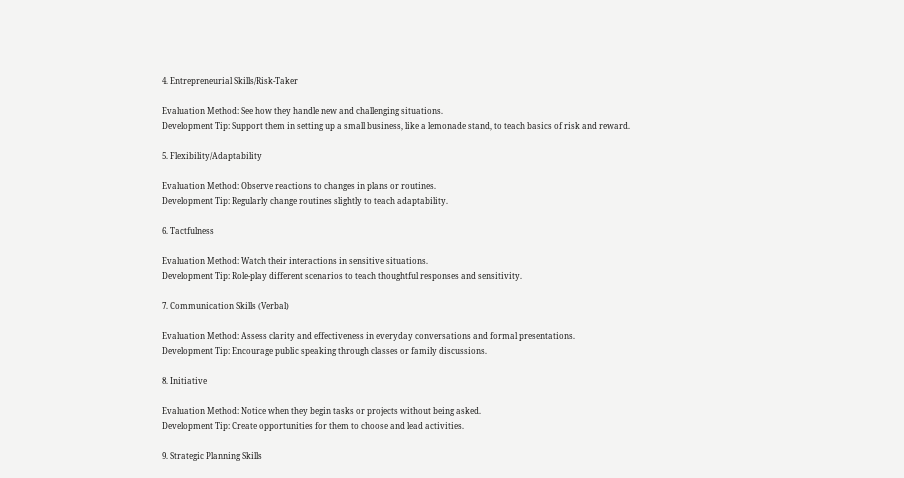4. Entrepreneurial Skills/Risk-Taker

Evaluation Method: See how they handle new and challenging situations.
Development Tip: Support them in setting up a small business, like a lemonade stand, to teach basics of risk and reward.

5. Flexibility/Adaptability

Evaluation Method: Observe reactions to changes in plans or routines.
Development Tip: Regularly change routines slightly to teach adaptability.

6. Tactfulness

Evaluation Method: Watch their interactions in sensitive situations.
Development Tip: Role-play different scenarios to teach thoughtful responses and sensitivity.

7. Communication Skills (Verbal)

Evaluation Method: Assess clarity and effectiveness in everyday conversations and formal presentations.
Development Tip: Encourage public speaking through classes or family discussions.

8. Initiative

Evaluation Method: Notice when they begin tasks or projects without being asked.
Development Tip: Create opportunities for them to choose and lead activities.

9. Strategic Planning Skills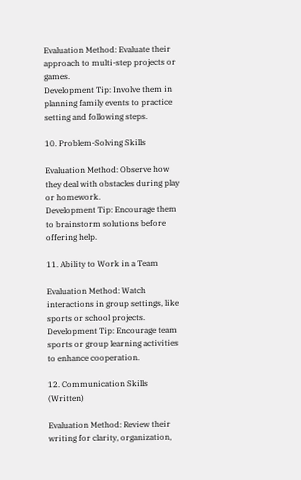Evaluation Method: Evaluate their approach to multi-step projects or games.
Development Tip: Involve them in planning family events to practice setting and following steps.

10. Problem-Solving Skills

Evaluation Method: Observe how they deal with obstacles during play or homework.
Development Tip: Encourage them to brainstorm solutions before offering help.

11. Ability to Work in a Team

Evaluation Method: Watch interactions in group settings, like sports or school projects.
Development Tip: Encourage team sports or group learning activities to enhance cooperation.

12. Communication Skills (Written)

Evaluation Method: Review their writing for clarity, organization,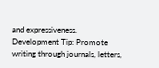and expressiveness.
Development Tip: Promote writing through journals, letters,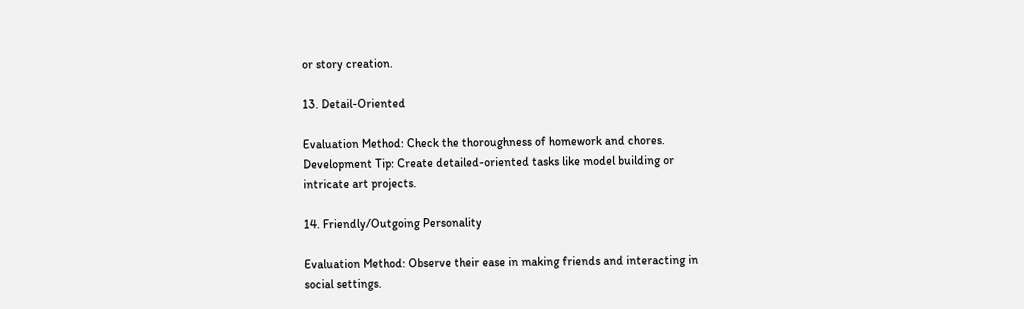or story creation.

13. Detail-Oriented

Evaluation Method: Check the thoroughness of homework and chores.
Development Tip: Create detailed-oriented tasks like model building or intricate art projects.

14. Friendly/Outgoing Personality

Evaluation Method: Observe their ease in making friends and interacting in social settings.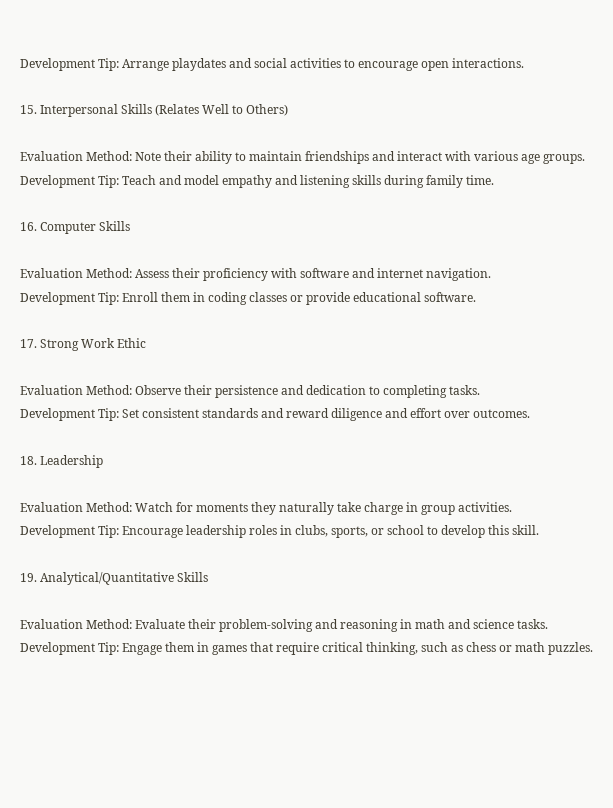Development Tip: Arrange playdates and social activities to encourage open interactions.

15. Interpersonal Skills (Relates Well to Others)

Evaluation Method: Note their ability to maintain friendships and interact with various age groups.
Development Tip: Teach and model empathy and listening skills during family time.

16. Computer Skills

Evaluation Method: Assess their proficiency with software and internet navigation.
Development Tip: Enroll them in coding classes or provide educational software.

17. Strong Work Ethic

Evaluation Method: Observe their persistence and dedication to completing tasks.
Development Tip: Set consistent standards and reward diligence and effort over outcomes.

18. Leadership

Evaluation Method: Watch for moments they naturally take charge in group activities.
Development Tip: Encourage leadership roles in clubs, sports, or school to develop this skill.

19. Analytical/Quantitative Skills

Evaluation Method: Evaluate their problem-solving and reasoning in math and science tasks.
Development Tip: Engage them in games that require critical thinking, such as chess or math puzzles.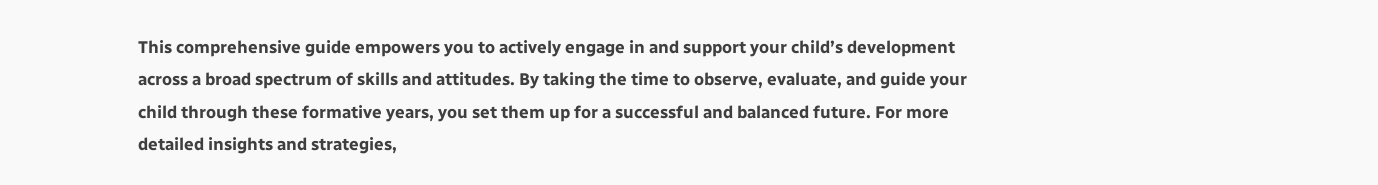This comprehensive guide empowers you to actively engage in and support your child’s development across a broad spectrum of skills and attitudes. By taking the time to observe, evaluate, and guide your child through these formative years, you set them up for a successful and balanced future. For more detailed insights and strategies,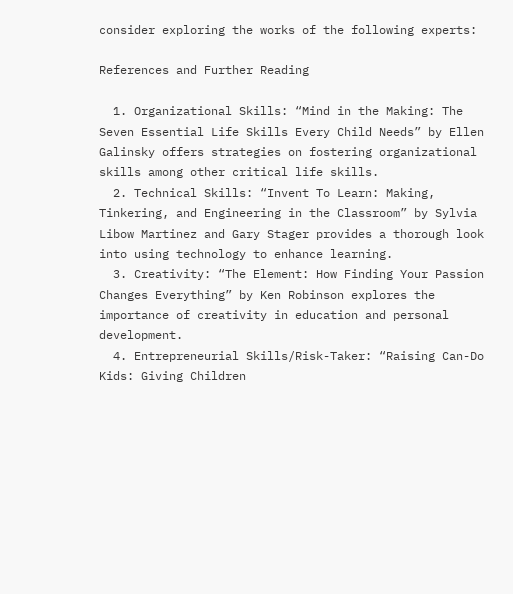consider exploring the works of the following experts:

References and Further Reading

  1. Organizational Skills: “Mind in the Making: The Seven Essential Life Skills Every Child Needs” by Ellen Galinsky offers strategies on fostering organizational skills among other critical life skills.
  2. Technical Skills: “Invent To Learn: Making, Tinkering, and Engineering in the Classroom” by Sylvia Libow Martinez and Gary Stager provides a thorough look into using technology to enhance learning.
  3. Creativity: “The Element: How Finding Your Passion Changes Everything” by Ken Robinson explores the importance of creativity in education and personal development.
  4. Entrepreneurial Skills/Risk-Taker: “Raising Can-Do Kids: Giving Children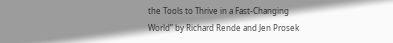the Tools to Thrive in a Fast-Changing World” by Richard Rende and Jen Prosek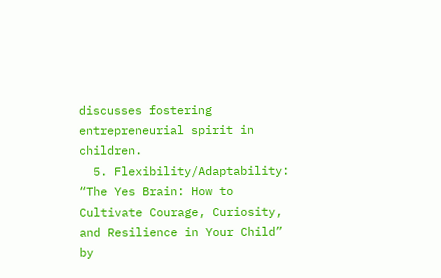discusses fostering entrepreneurial spirit in children.
  5. Flexibility/Adaptability: “The Yes Brain: How to Cultivate Courage, Curiosity, and Resilience in Your Child” by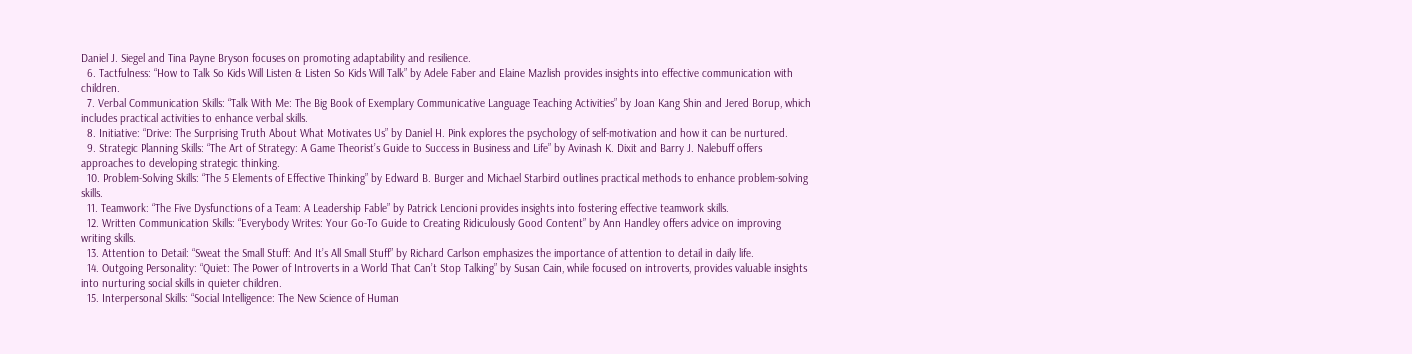Daniel J. Siegel and Tina Payne Bryson focuses on promoting adaptability and resilience.
  6. Tactfulness: “How to Talk So Kids Will Listen & Listen So Kids Will Talk” by Adele Faber and Elaine Mazlish provides insights into effective communication with children.
  7. Verbal Communication Skills: “Talk With Me: The Big Book of Exemplary Communicative Language Teaching Activities” by Joan Kang Shin and Jered Borup, which includes practical activities to enhance verbal skills.
  8. Initiative: “Drive: The Surprising Truth About What Motivates Us” by Daniel H. Pink explores the psychology of self-motivation and how it can be nurtured.
  9. Strategic Planning Skills: “The Art of Strategy: A Game Theorist’s Guide to Success in Business and Life” by Avinash K. Dixit and Barry J. Nalebuff offers approaches to developing strategic thinking.
  10. Problem-Solving Skills: “The 5 Elements of Effective Thinking” by Edward B. Burger and Michael Starbird outlines practical methods to enhance problem-solving skills.
  11. Teamwork: “The Five Dysfunctions of a Team: A Leadership Fable” by Patrick Lencioni provides insights into fostering effective teamwork skills.
  12. Written Communication Skills: “Everybody Writes: Your Go-To Guide to Creating Ridiculously Good Content” by Ann Handley offers advice on improving writing skills.
  13. Attention to Detail: “Sweat the Small Stuff: And It’s All Small Stuff” by Richard Carlson emphasizes the importance of attention to detail in daily life.
  14. Outgoing Personality: “Quiet: The Power of Introverts in a World That Can’t Stop Talking” by Susan Cain, while focused on introverts, provides valuable insights into nurturing social skills in quieter children.
  15. Interpersonal Skills: “Social Intelligence: The New Science of Human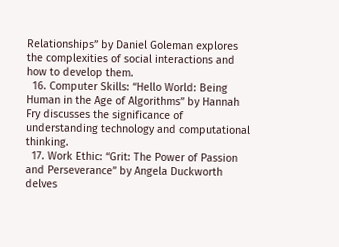Relationships” by Daniel Goleman explores the complexities of social interactions and how to develop them.
  16. Computer Skills: “Hello World: Being Human in the Age of Algorithms” by Hannah Fry discusses the significance of understanding technology and computational thinking.
  17. Work Ethic: “Grit: The Power of Passion and Perseverance” by Angela Duckworth delves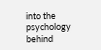into the psychology behind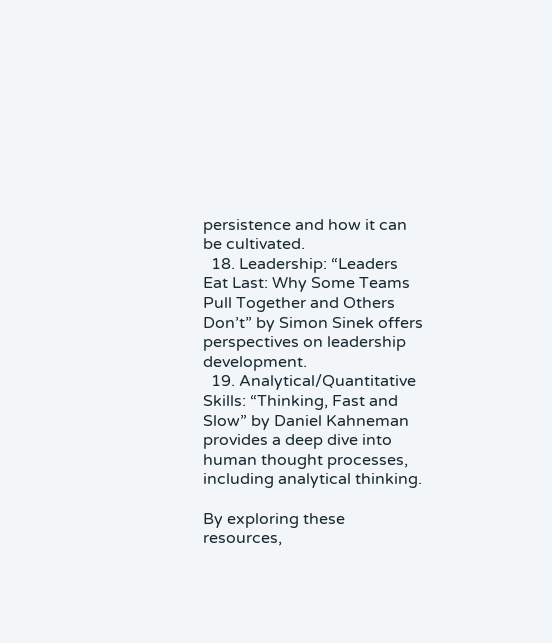persistence and how it can be cultivated.
  18. Leadership: “Leaders Eat Last: Why Some Teams Pull Together and Others Don’t” by Simon Sinek offers perspectives on leadership development.
  19. Analytical/Quantitative Skills: “Thinking, Fast and Slow” by Daniel Kahneman provides a deep dive into human thought processes, including analytical thinking.

By exploring these resources,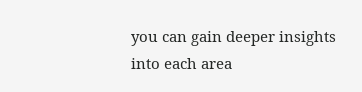you can gain deeper insights into each area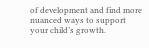of development and find more nuanced ways to support your child’s growth.